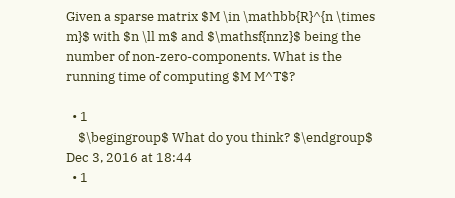Given a sparse matrix $M \in \mathbb{R}^{n \times m}$ with $n \ll m$ and $\mathsf{nnz}$ being the number of non-zero-components. What is the running time of computing $M M^T$?

  • 1
    $\begingroup$ What do you think? $\endgroup$ Dec 3, 2016 at 18:44
  • 1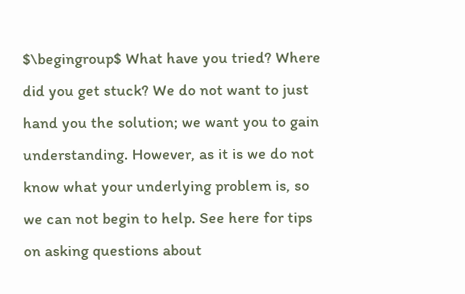$\begingroup$ What have you tried? Where did you get stuck? We do not want to just hand you the solution; we want you to gain understanding. However, as it is we do not know what your underlying problem is, so we can not begin to help. See here for tips on asking questions about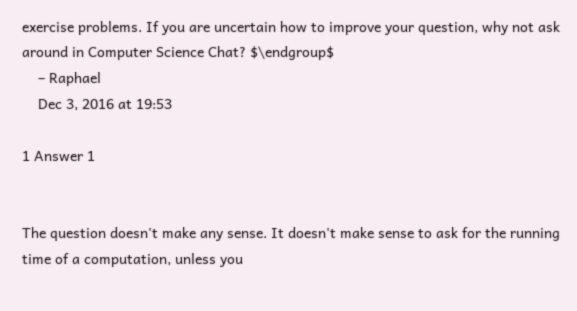exercise problems. If you are uncertain how to improve your question, why not ask around in Computer Science Chat? $\endgroup$
    – Raphael
    Dec 3, 2016 at 19:53

1 Answer 1


The question doesn't make any sense. It doesn't make sense to ask for the running time of a computation, unless you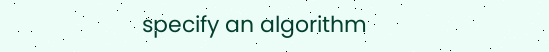specify an algorithm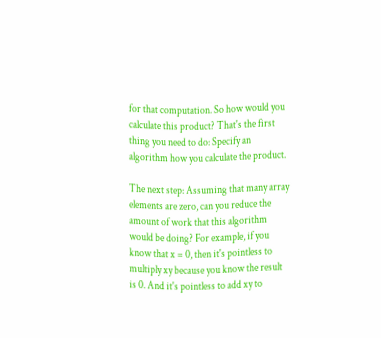for that computation. So how would you calculate this product? That's the first thing you need to do: Specify an algorithm how you calculate the product.

The next step: Assuming that many array elements are zero, can you reduce the amount of work that this algorithm would be doing? For example, if you know that x = 0, then it's pointless to multiply xy because you know the result is 0. And it's pointless to add xy to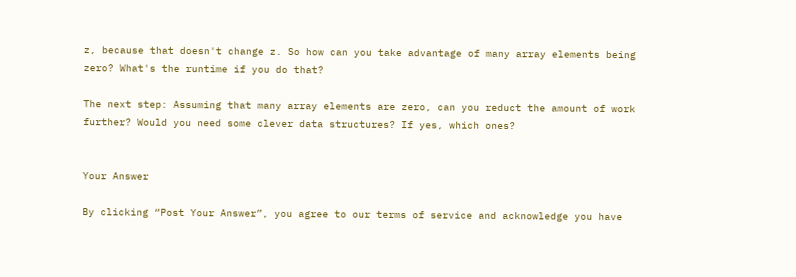z, because that doesn't change z. So how can you take advantage of many array elements being zero? What's the runtime if you do that?

The next step: Assuming that many array elements are zero, can you reduct the amount of work further? Would you need some clever data structures? If yes, which ones?


Your Answer

By clicking “Post Your Answer”, you agree to our terms of service and acknowledge you have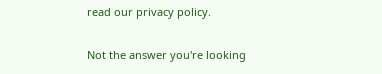read our privacy policy.

Not the answer you're looking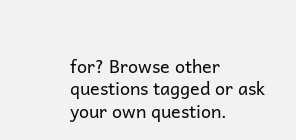for? Browse other questions tagged or ask your own question.